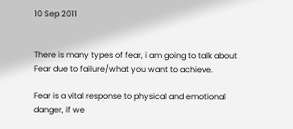10 Sep 2011


There is many types of fear, i am going to talk about Fear due to failure/what you want to achieve.

Fear is a vital response to physical and emotional danger, if we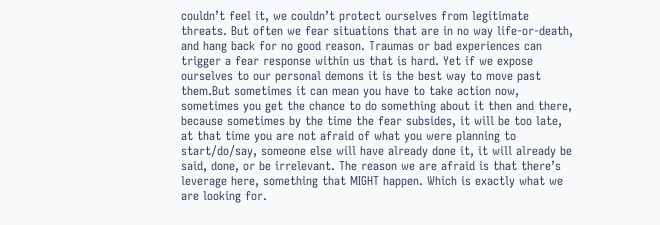couldn’t feel it, we couldn’t protect ourselves from legitimate threats. But often we fear situations that are in no way life-or-death, and hang back for no good reason. Traumas or bad experiences can trigger a fear response within us that is hard. Yet if we expose ourselves to our personal demons it is the best way to move past them.But sometimes it can mean you have to take action now, sometimes you get the chance to do something about it then and there, because sometimes by the time the fear subsides, it will be too late, at that time you are not afraid of what you were planning to start/do/say, someone else will have already done it, it will already be said, done, or be irrelevant. The reason we are afraid is that there’s leverage here, something that MIGHT happen. Which is exactly what we are looking for.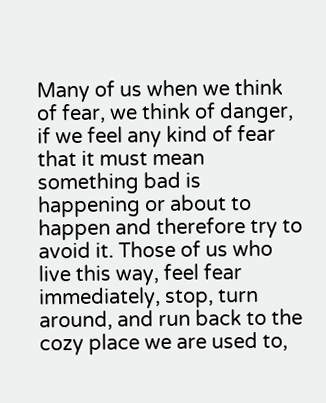Many of us when we think of fear, we think of danger, if we feel any kind of fear that it must mean something bad is happening or about to happen and therefore try to avoid it. Those of us who live this way, feel fear immediately, stop, turn around, and run back to the cozy place we are used to,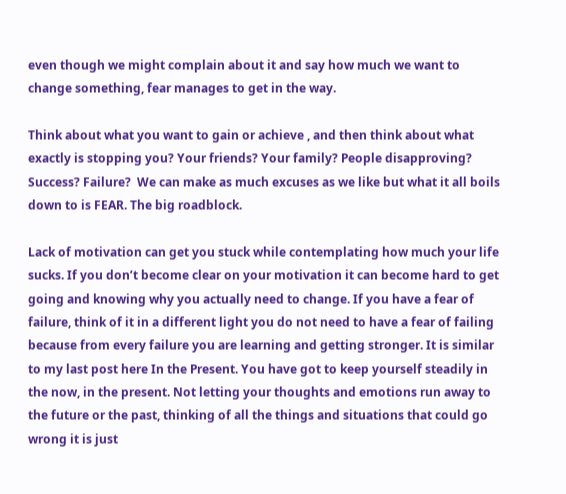even though we might complain about it and say how much we want to change something, fear manages to get in the way.

Think about what you want to gain or achieve , and then think about what exactly is stopping you? Your friends? Your family? People disapproving? Success? Failure?  We can make as much excuses as we like but what it all boils down to is FEAR. The big roadblock.

Lack of motivation can get you stuck while contemplating how much your life sucks. If you don’t become clear on your motivation it can become hard to get going and knowing why you actually need to change. If you have a fear of failure, think of it in a different light you do not need to have a fear of failing because from every failure you are learning and getting stronger. It is similar to my last post here In the Present. You have got to keep yourself steadily in the now, in the present. Not letting your thoughts and emotions run away to the future or the past, thinking of all the things and situations that could go wrong it is just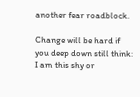another fear roadblock.

Change will be hard if you deep down still think: I am this shy or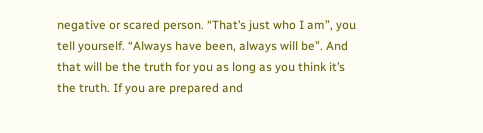negative or scared person. “That’s just who I am”, you tell yourself. “Always have been, always will be”. And that will be the truth for you as long as you think it’s the truth. If you are prepared and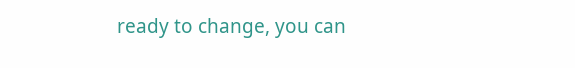ready to change, you can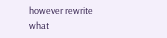however rewrite what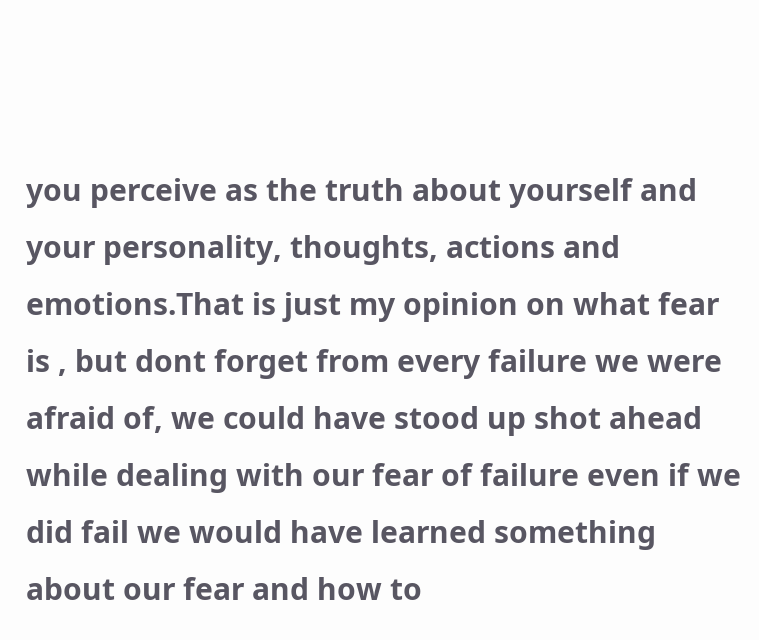you perceive as the truth about yourself and your personality, thoughts, actions and emotions.That is just my opinion on what fear is , but dont forget from every failure we were afraid of, we could have stood up shot ahead while dealing with our fear of failure even if we did fail we would have learned something about our fear and how to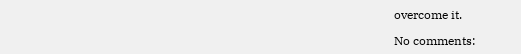overcome it.

No comments: